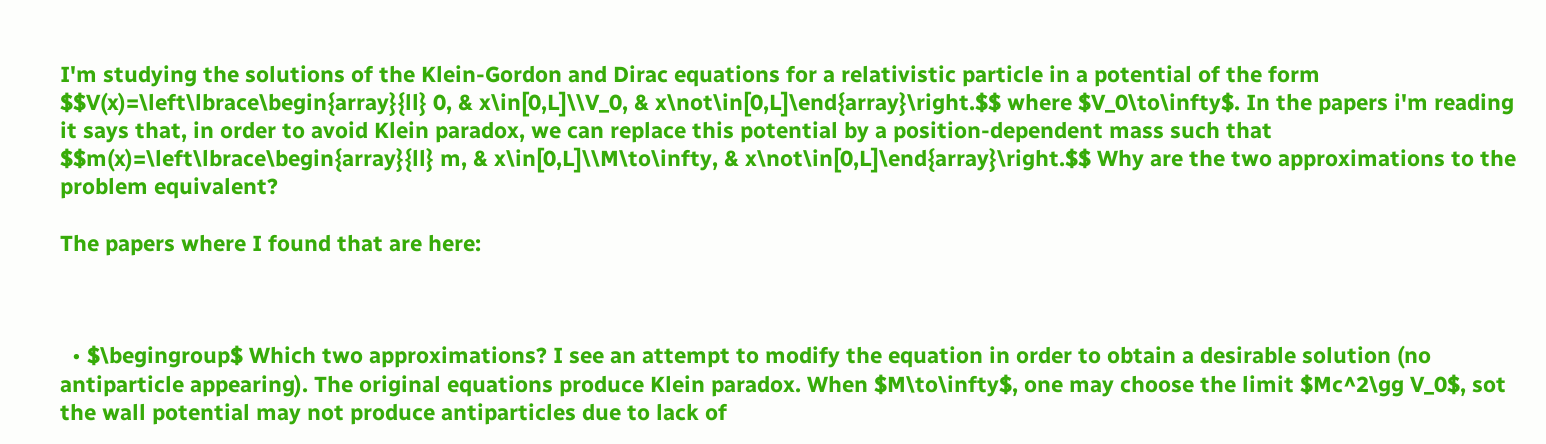I'm studying the solutions of the Klein-Gordon and Dirac equations for a relativistic particle in a potential of the form $$V(x)=\left\lbrace\begin{array}{ll} 0, & x\in[0,L]\\V_0, & x\not\in[0,L]\end{array}\right.$$ where $V_0\to\infty$. In the papers i'm reading it says that, in order to avoid Klein paradox, we can replace this potential by a position-dependent mass such that $$m(x)=\left\lbrace\begin{array}{ll} m, & x\in[0,L]\\M\to\infty, & x\not\in[0,L]\end{array}\right.$$ Why are the two approximations to the problem equivalent?

The papers where I found that are here:



  • $\begingroup$ Which two approximations? I see an attempt to modify the equation in order to obtain a desirable solution (no antiparticle appearing). The original equations produce Klein paradox. When $M\to\infty$, one may choose the limit $Mc^2\gg V_0$, sot the wall potential may not produce antiparticles due to lack of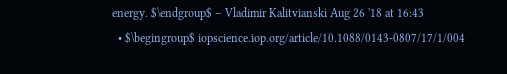energy. $\endgroup$ – Vladimir Kalitvianski Aug 26 '18 at 16:43
  • $\begingroup$ iopscience.iop.org/article/10.1088/0143-0807/17/1/004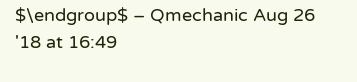$\endgroup$ – Qmechanic Aug 26 '18 at 16:49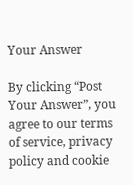Your Answer

By clicking “Post Your Answer”, you agree to our terms of service, privacy policy and cookie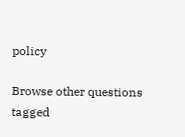policy

Browse other questions tagged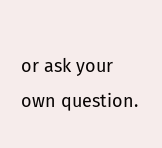or ask your own question.